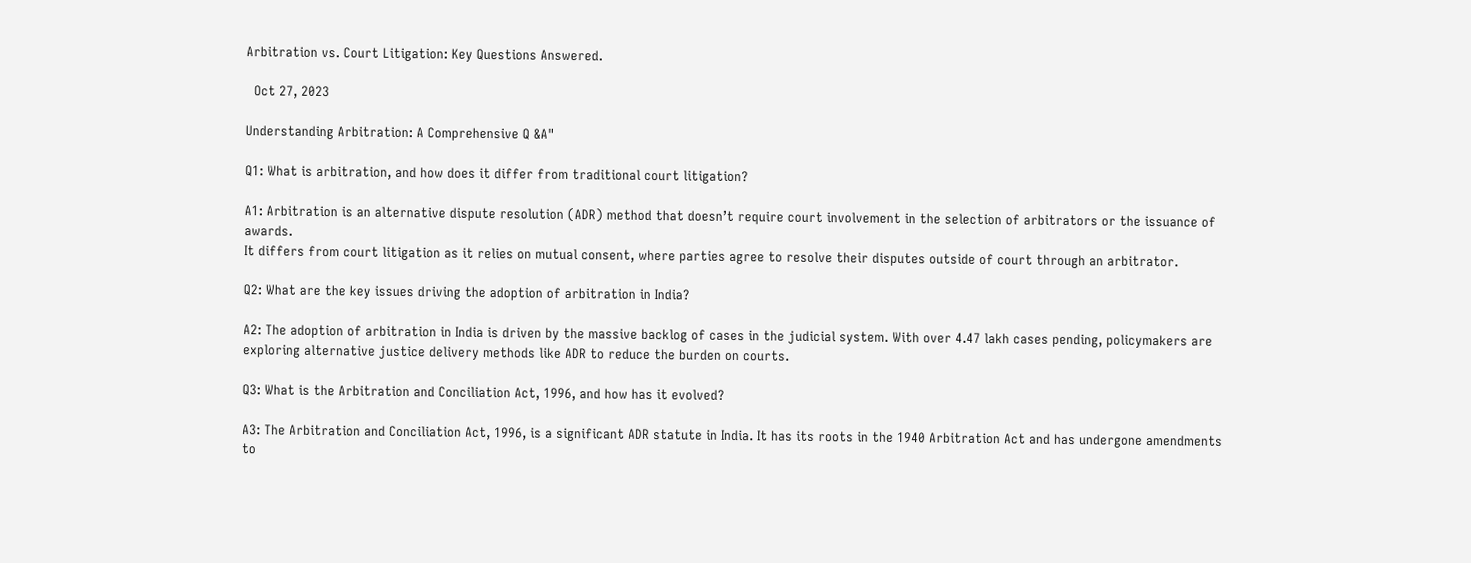Arbitration vs. Court Litigation: Key Questions Answered.

  Oct 27, 2023

Understanding Arbitration: A Comprehensive Q &A"

Q1: What is arbitration, and how does it differ from traditional court litigation?

A1: Arbitration is an alternative dispute resolution (ADR) method that doesn’t require court involvement in the selection of arbitrators or the issuance of awards.
It differs from court litigation as it relies on mutual consent, where parties agree to resolve their disputes outside of court through an arbitrator.

Q2: What are the key issues driving the adoption of arbitration in India?

A2: The adoption of arbitration in India is driven by the massive backlog of cases in the judicial system. With over 4.47 lakh cases pending, policymakers are exploring alternative justice delivery methods like ADR to reduce the burden on courts.

Q3: What is the Arbitration and Conciliation Act, 1996, and how has it evolved?

A3: The Arbitration and Conciliation Act, 1996, is a significant ADR statute in India. It has its roots in the 1940 Arbitration Act and has undergone amendments to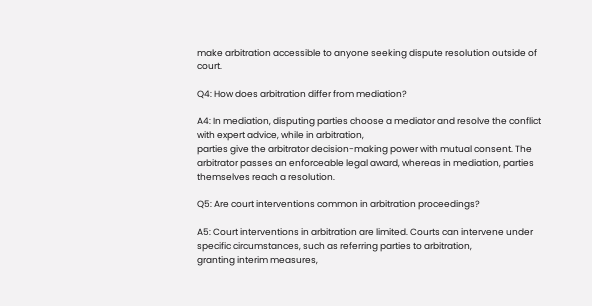make arbitration accessible to anyone seeking dispute resolution outside of court.

Q4: How does arbitration differ from mediation?

A4: In mediation, disputing parties choose a mediator and resolve the conflict with expert advice, while in arbitration,
parties give the arbitrator decision-making power with mutual consent. The arbitrator passes an enforceable legal award, whereas in mediation, parties themselves reach a resolution.

Q5: Are court interventions common in arbitration proceedings?

A5: Court interventions in arbitration are limited. Courts can intervene under specific circumstances, such as referring parties to arbitration,
granting interim measures,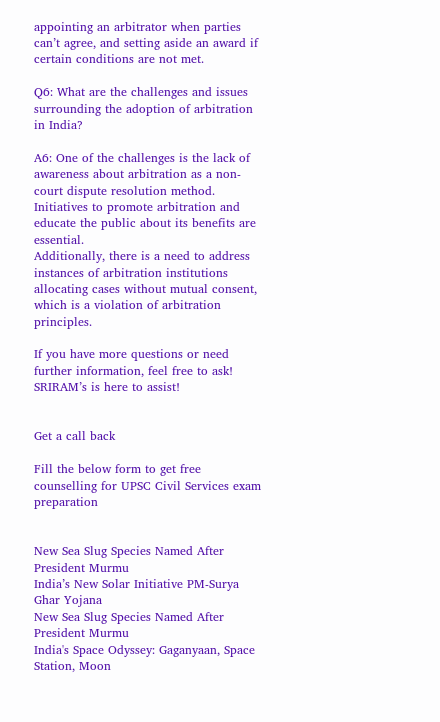appointing an arbitrator when parties can’t agree, and setting aside an award if certain conditions are not met.

Q6: What are the challenges and issues surrounding the adoption of arbitration in India?

A6: One of the challenges is the lack of awareness about arbitration as a non-court dispute resolution method. Initiatives to promote arbitration and educate the public about its benefits are essential.
Additionally, there is a need to address instances of arbitration institutions allocating cases without mutual consent, which is a violation of arbitration principles.

If you have more questions or need further information, feel free to ask! SRIRAM’s is here to assist!


Get a call back

Fill the below form to get free counselling for UPSC Civil Services exam preparation


New Sea Slug Species Named After President Murmu
India’s New Solar Initiative PM-Surya Ghar Yojana
New Sea Slug Species Named After President Murmu
India's Space Odyssey: Gaganyaan, Space Station, Moon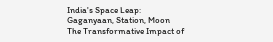India's Space Leap: Gaganyaan, Station, Moon
The Transformative Impact of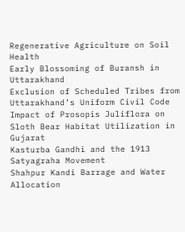Regenerative Agriculture on Soil Health
Early Blossoming of Buransh in Uttarakhand
Exclusion of Scheduled Tribes from Uttarakhand’s Uniform Civil Code
Impact of Prosopis Juliflora on Sloth Bear Habitat Utilization in Gujarat
Kasturba Gandhi and the 1913 Satyagraha Movement
Shahpur Kandi Barrage and Water Allocation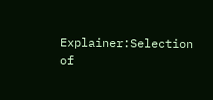Explainer:Selection of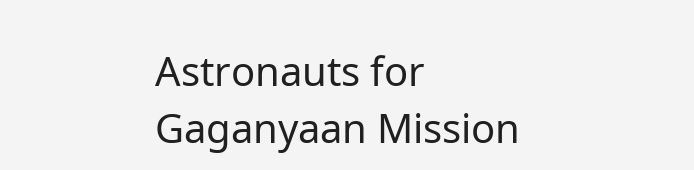Astronauts for Gaganyaan Mission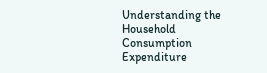Understanding the Household Consumption Expenditure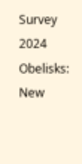Survey 2024
Obelisks: New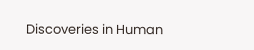Discoveries in Human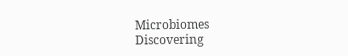Microbiomes
Discovering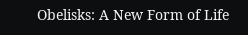Obelisks: A New Form of Life